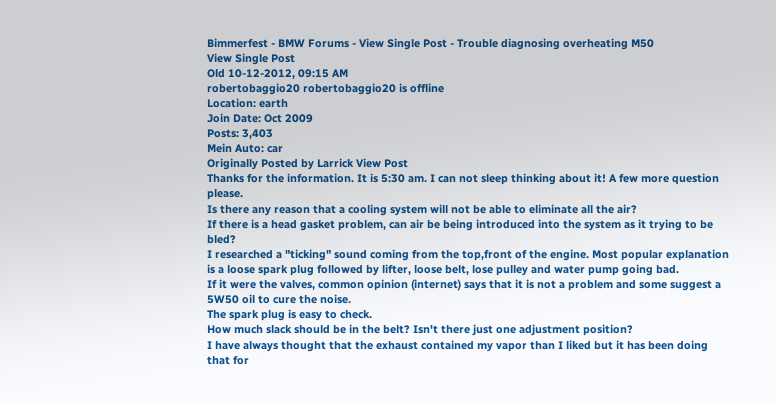Bimmerfest - BMW Forums - View Single Post - Trouble diagnosing overheating M50
View Single Post
Old 10-12-2012, 09:15 AM
robertobaggio20 robertobaggio20 is offline
Location: earth
Join Date: Oct 2009
Posts: 3,403
Mein Auto: car
Originally Posted by Larrick View Post
Thanks for the information. It is 5:30 am. I can not sleep thinking about it! A few more question please.
Is there any reason that a cooling system will not be able to eliminate all the air?
If there is a head gasket problem, can air be being introduced into the system as it trying to be bled?
I researched a "ticking" sound coming from the top,front of the engine. Most popular explanation is a loose spark plug followed by lifter, loose belt, lose pulley and water pump going bad.
If it were the valves, common opinion (internet) says that it is not a problem and some suggest a 5W50 oil to cure the noise.
The spark plug is easy to check.
How much slack should be in the belt? Isn't there just one adjustment position?
I have always thought that the exhaust contained my vapor than I liked but it has been doing that for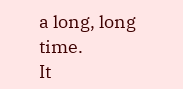a long, long time.
It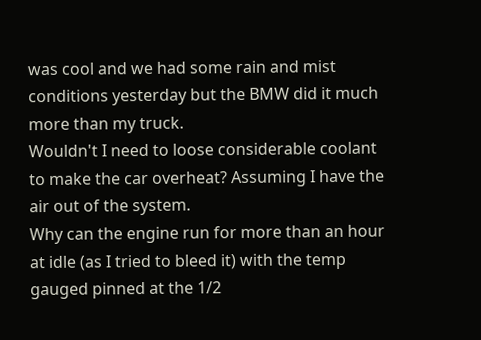was cool and we had some rain and mist conditions yesterday but the BMW did it much more than my truck.
Wouldn't I need to loose considerable coolant to make the car overheat? Assuming I have the air out of the system.
Why can the engine run for more than an hour at idle (as I tried to bleed it) with the temp gauged pinned at the 1/2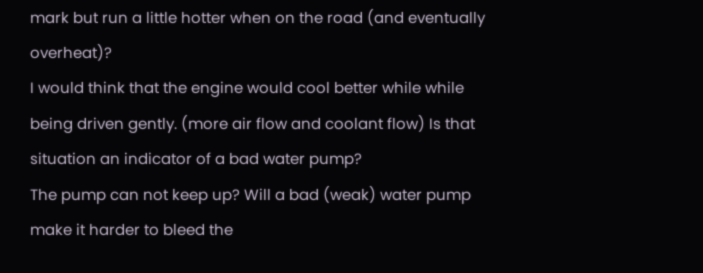mark but run a little hotter when on the road (and eventually overheat)?
I would think that the engine would cool better while while being driven gently. (more air flow and coolant flow) Is that situation an indicator of a bad water pump?
The pump can not keep up? Will a bad (weak) water pump make it harder to bleed the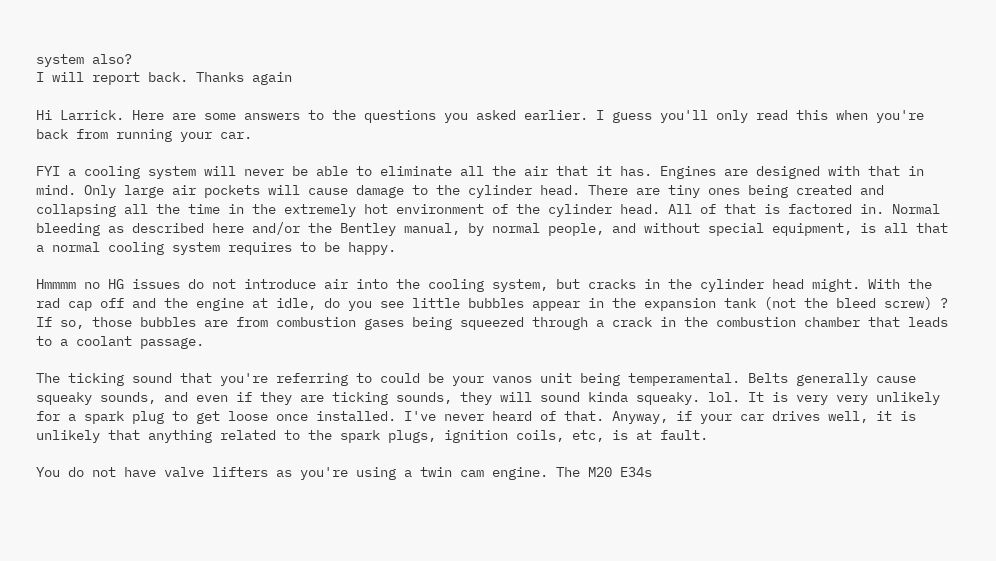system also?
I will report back. Thanks again

Hi Larrick. Here are some answers to the questions you asked earlier. I guess you'll only read this when you're back from running your car.

FYI a cooling system will never be able to eliminate all the air that it has. Engines are designed with that in mind. Only large air pockets will cause damage to the cylinder head. There are tiny ones being created and collapsing all the time in the extremely hot environment of the cylinder head. All of that is factored in. Normal bleeding as described here and/or the Bentley manual, by normal people, and without special equipment, is all that a normal cooling system requires to be happy.

Hmmmm no HG issues do not introduce air into the cooling system, but cracks in the cylinder head might. With the rad cap off and the engine at idle, do you see little bubbles appear in the expansion tank (not the bleed screw) ? If so, those bubbles are from combustion gases being squeezed through a crack in the combustion chamber that leads to a coolant passage.

The ticking sound that you're referring to could be your vanos unit being temperamental. Belts generally cause squeaky sounds, and even if they are ticking sounds, they will sound kinda squeaky. lol. It is very very unlikely for a spark plug to get loose once installed. I've never heard of that. Anyway, if your car drives well, it is unlikely that anything related to the spark plugs, ignition coils, etc, is at fault.

You do not have valve lifters as you're using a twin cam engine. The M20 E34s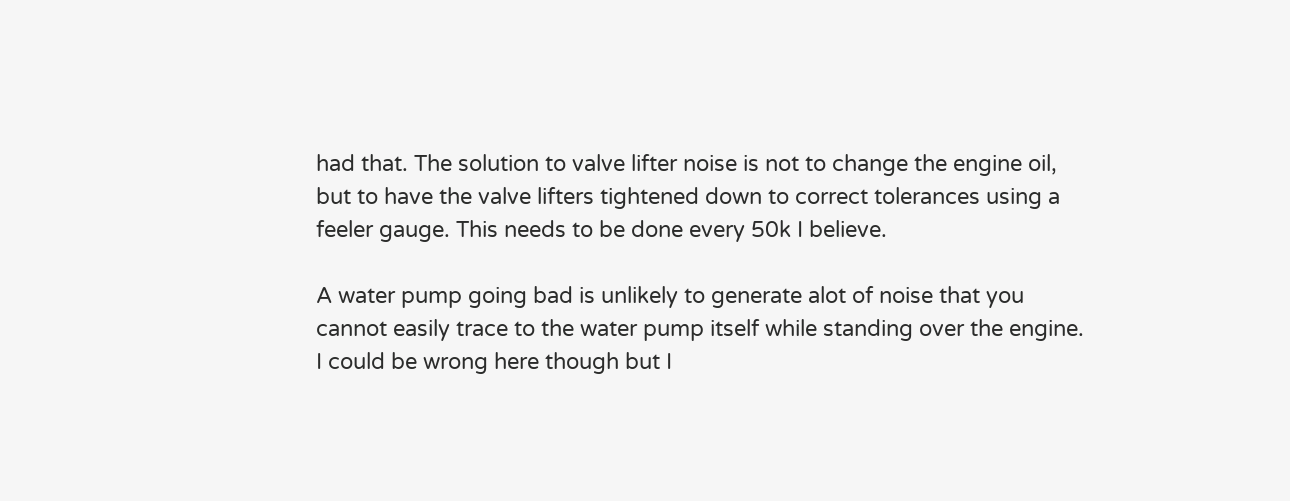had that. The solution to valve lifter noise is not to change the engine oil, but to have the valve lifters tightened down to correct tolerances using a feeler gauge. This needs to be done every 50k I believe.

A water pump going bad is unlikely to generate alot of noise that you cannot easily trace to the water pump itself while standing over the engine. I could be wrong here though but I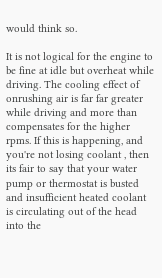would think so.

It is not logical for the engine to be fine at idle but overheat while driving. The cooling effect of onrushing air is far far greater while driving and more than compensates for the higher rpms. If this is happening, and you're not losing coolant , then its fair to say that your water pump or thermostat is busted and insufficient heated coolant is circulating out of the head into the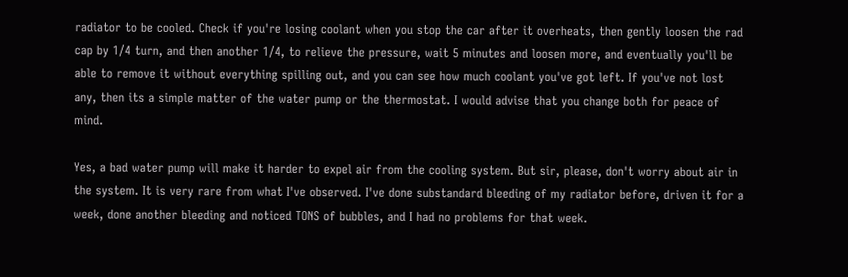radiator to be cooled. Check if you're losing coolant when you stop the car after it overheats, then gently loosen the rad cap by 1/4 turn, and then another 1/4, to relieve the pressure, wait 5 minutes and loosen more, and eventually you'll be able to remove it without everything spilling out, and you can see how much coolant you've got left. If you've not lost any, then its a simple matter of the water pump or the thermostat. I would advise that you change both for peace of mind.

Yes, a bad water pump will make it harder to expel air from the cooling system. But sir, please, don't worry about air in the system. It is very rare from what I've observed. I've done substandard bleeding of my radiator before, driven it for a week, done another bleeding and noticed TONS of bubbles, and I had no problems for that week.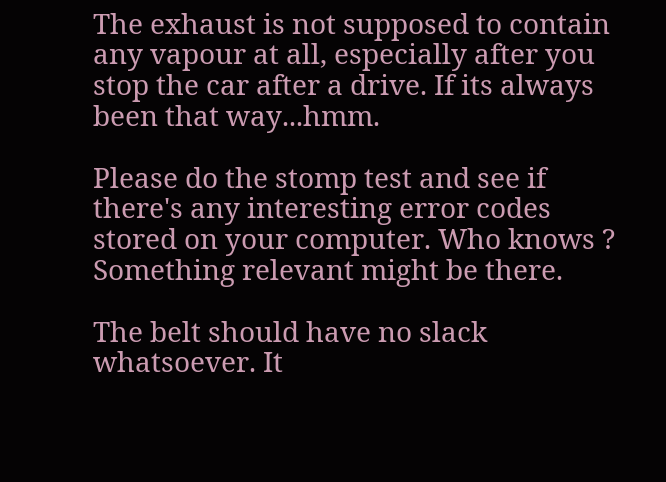The exhaust is not supposed to contain any vapour at all, especially after you stop the car after a drive. If its always been that way...hmm.

Please do the stomp test and see if there's any interesting error codes stored on your computer. Who knows ? Something relevant might be there.

The belt should have no slack whatsoever. It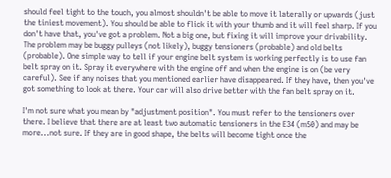should feel tight to the touch, you almost shouldn't be able to move it laterally or upwards (just the tiniest movement). You should be able to flick it with your thumb and it will feel sharp. If you don't have that, you've got a problem. Not a big one, but fixing it will improve your drivability. The problem may be buggy pulleys (not likely), buggy tensioners (probable) and old belts (probable). One simple way to tell if your engine belt system is working perfectly is to use fan belt spray on it. Spray it everywhere with the engine off and when the engine is on (be very careful). See if any noises that you mentioned earlier have disappeared. If they have, then you've got something to look at there. Your car will also drive better with the fan belt spray on it.

I'm not sure what you mean by "adjustment position". You must refer to the tensioners over there. I believe that there are at least two automatic tensioners in the E34 (m50) and may be more...not sure. If they are in good shape, the belts will become tight once the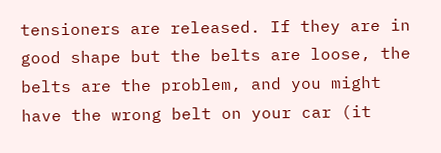tensioners are released. If they are in good shape but the belts are loose, the belts are the problem, and you might have the wrong belt on your car (it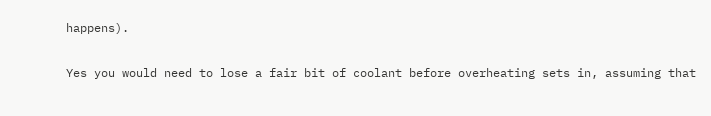happens).

Yes you would need to lose a fair bit of coolant before overheating sets in, assuming that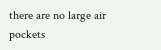there are no large air pockets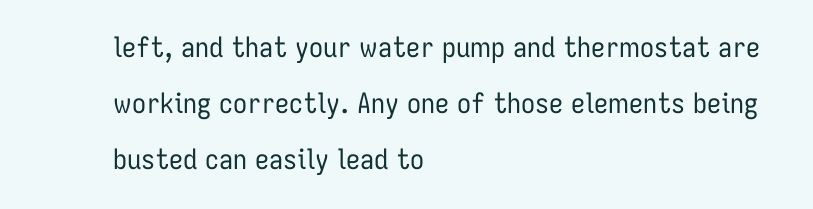left, and that your water pump and thermostat are working correctly. Any one of those elements being busted can easily lead to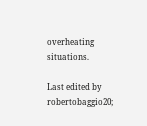overheating situations.

Last edited by robertobaggio20;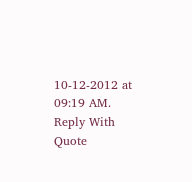10-12-2012 at 09:19 AM.
Reply With Quote